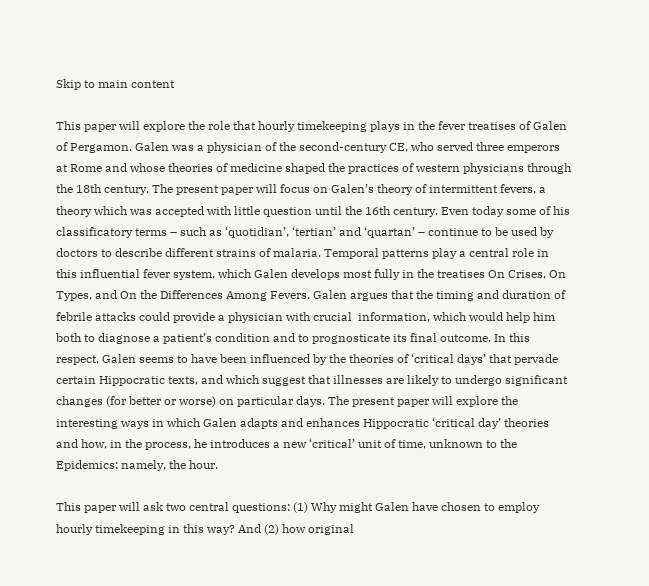Skip to main content

This paper will explore the role that hourly timekeeping plays in the fever treatises of Galen of Pergamon. Galen was a physician of the second-century CE, who served three emperors at Rome and whose theories of medicine shaped the practices of western physicians through the 18th century. The present paper will focus on Galen’s theory of intermittent fevers, a theory which was accepted with little question until the 16th century. Even today some of his classificatory terms – such as ‘quotidian’, ‘tertian’ and ‘quartan’ – continue to be used by doctors to describe different strains of malaria. Temporal patterns play a central role in this influential fever system, which Galen develops most fully in the treatises On Crises, On Types, and On the Differences Among Fevers. Galen argues that the timing and duration of febrile attacks could provide a physician with crucial  information, which would help him both to diagnose a patient’s condition and to prognosticate its final outcome. In this respect, Galen seems to have been influenced by the theories of ‘critical days’ that pervade certain Hippocratic texts, and which suggest that illnesses are likely to undergo significant changes (for better or worse) on particular days. The present paper will explore the interesting ways in which Galen adapts and enhances Hippocratic ‘critical day’ theories and how, in the process, he introduces a new ‘critical’ unit of time, unknown to the Epidemics: namely, the hour.

This paper will ask two central questions: (1) Why might Galen have chosen to employ hourly timekeeping in this way? And (2) how original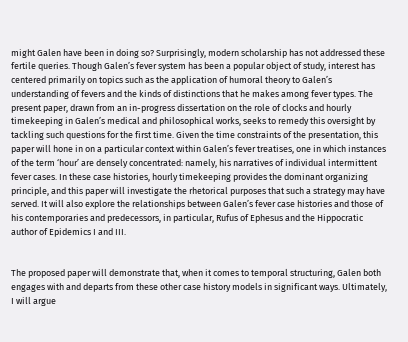might Galen have been in doing so? Surprisingly, modern scholarship has not addressed these fertile queries. Though Galen’s fever system has been a popular object of study, interest has centered primarily on topics such as the application of humoral theory to Galen’s understanding of fevers and the kinds of distinctions that he makes among fever types. The present paper, drawn from an in-progress dissertation on the role of clocks and hourly timekeeping in Galen’s medical and philosophical works, seeks to remedy this oversight by tackling such questions for the first time. Given the time constraints of the presentation, this paper will hone in on a particular context within Galen’s fever treatises, one in which instances of the term ‘hour’ are densely concentrated: namely, his narratives of individual intermittent fever cases. In these case histories, hourly timekeeping provides the dominant organizing principle, and this paper will investigate the rhetorical purposes that such a strategy may have served. It will also explore the relationships between Galen’s fever case histories and those of his contemporaries and predecessors, in particular, Rufus of Ephesus and the Hippocratic author of Epidemics I and III.


The proposed paper will demonstrate that, when it comes to temporal structuring, Galen both engages with and departs from these other case history models in significant ways. Ultimately, I will argue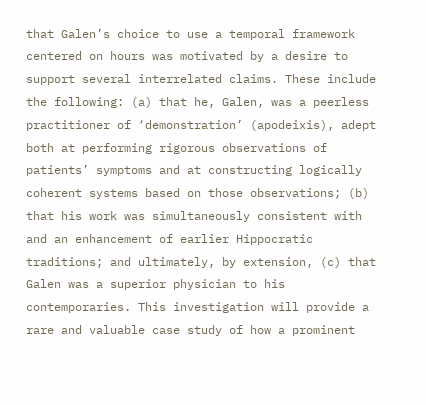that Galen’s choice to use a temporal framework centered on hours was motivated by a desire to support several interrelated claims. These include the following: (a) that he, Galen, was a peerless practitioner of ‘demonstration’ (apodeixis), adept both at performing rigorous observations of patients’ symptoms and at constructing logically coherent systems based on those observations; (b) that his work was simultaneously consistent with and an enhancement of earlier Hippocratic traditions; and ultimately, by extension, (c) that Galen was a superior physician to his contemporaries. This investigation will provide a rare and valuable case study of how a prominent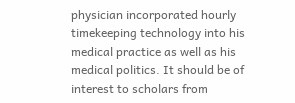physician incorporated hourly timekeeping technology into his medical practice as well as his medical politics. It should be of interest to scholars from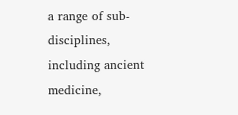a range of sub-disciplines, including ancient medicine,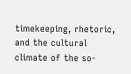timekeeping, rhetoric, and the cultural climate of the so-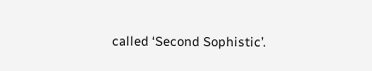called ‘Second Sophistic’.